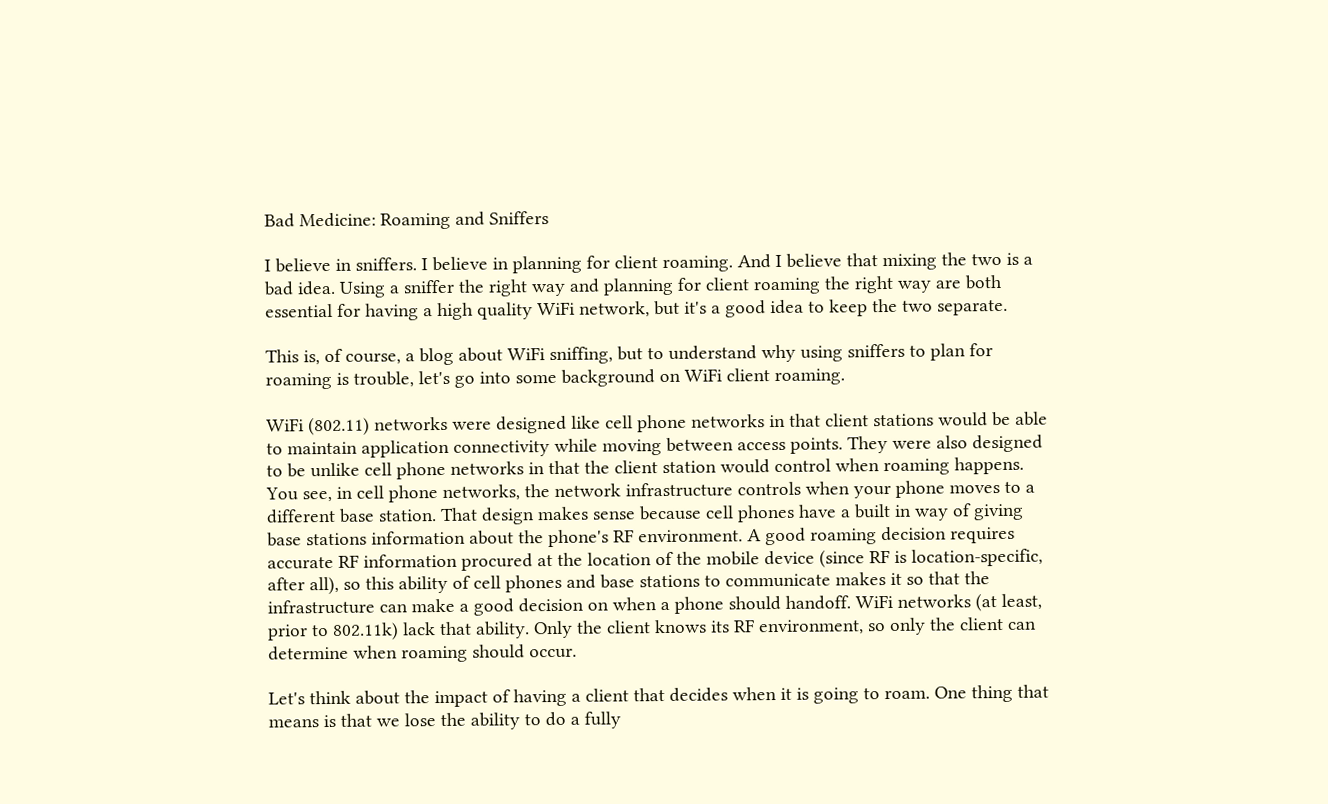Bad Medicine: Roaming and Sniffers

I believe in sniffers. I believe in planning for client roaming. And I believe that mixing the two is a bad idea. Using a sniffer the right way and planning for client roaming the right way are both essential for having a high quality WiFi network, but it's a good idea to keep the two separate.

This is, of course, a blog about WiFi sniffing, but to understand why using sniffers to plan for roaming is trouble, let's go into some background on WiFi client roaming.

WiFi (802.11) networks were designed like cell phone networks in that client stations would be able to maintain application connectivity while moving between access points. They were also designed to be unlike cell phone networks in that the client station would control when roaming happens. You see, in cell phone networks, the network infrastructure controls when your phone moves to a different base station. That design makes sense because cell phones have a built in way of giving base stations information about the phone's RF environment. A good roaming decision requires accurate RF information procured at the location of the mobile device (since RF is location-specific, after all), so this ability of cell phones and base stations to communicate makes it so that the infrastructure can make a good decision on when a phone should handoff. WiFi networks (at least, prior to 802.11k) lack that ability. Only the client knows its RF environment, so only the client can determine when roaming should occur.

Let's think about the impact of having a client that decides when it is going to roam. One thing that means is that we lose the ability to do a fully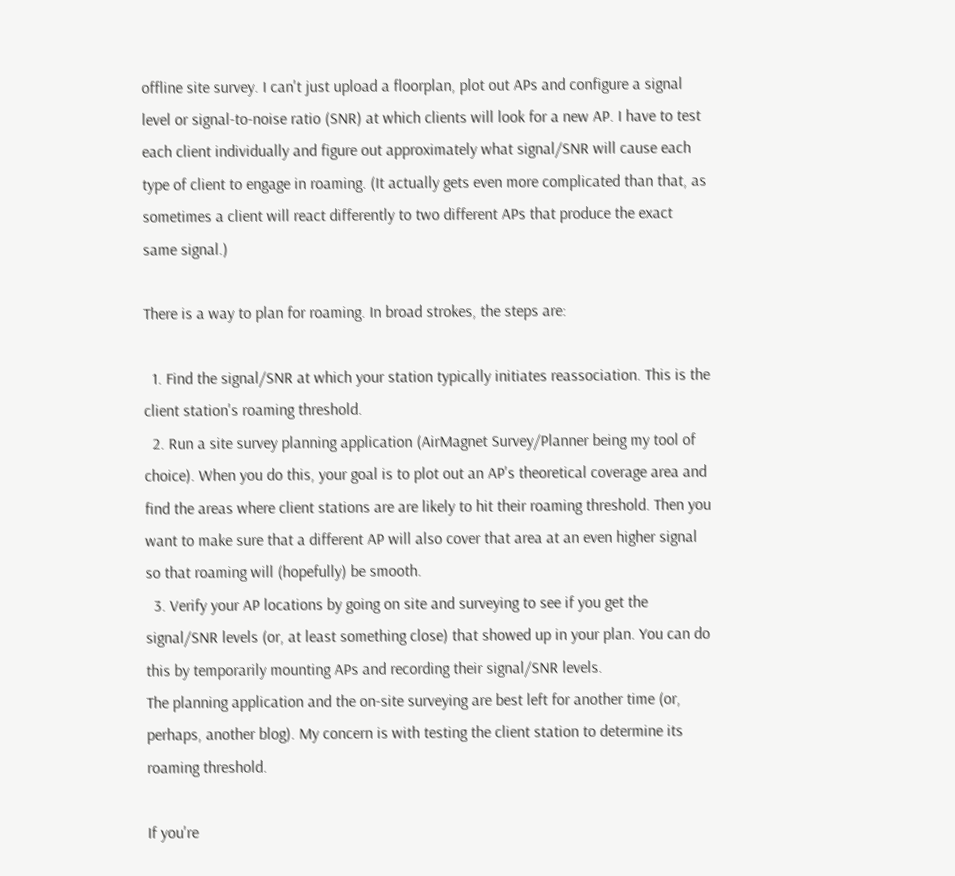offline site survey. I can't just upload a floorplan, plot out APs and configure a signal level or signal-to-noise ratio (SNR) at which clients will look for a new AP. I have to test each client individually and figure out approximately what signal/SNR will cause each type of client to engage in roaming. (It actually gets even more complicated than that, as sometimes a client will react differently to two different APs that produce the exact same signal.)

There is a way to plan for roaming. In broad strokes, the steps are:

  1. Find the signal/SNR at which your station typically initiates reassociation. This is the client station's roaming threshold.
  2. Run a site survey planning application (AirMagnet Survey/Planner being my tool of choice). When you do this, your goal is to plot out an AP's theoretical coverage area and find the areas where client stations are are likely to hit their roaming threshold. Then you want to make sure that a different AP will also cover that area at an even higher signal so that roaming will (hopefully) be smooth.
  3. Verify your AP locations by going on site and surveying to see if you get the signal/SNR levels (or, at least something close) that showed up in your plan. You can do this by temporarily mounting APs and recording their signal/SNR levels.
The planning application and the on-site surveying are best left for another time (or, perhaps, another blog). My concern is with testing the client station to determine its roaming threshold.

If you're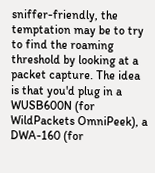sniffer-friendly, the temptation may be to try to find the roaming threshold by looking at a packet capture. The idea is that you'd plug in a WUSB600N (for WildPackets OmniPeek), a DWA-160 (for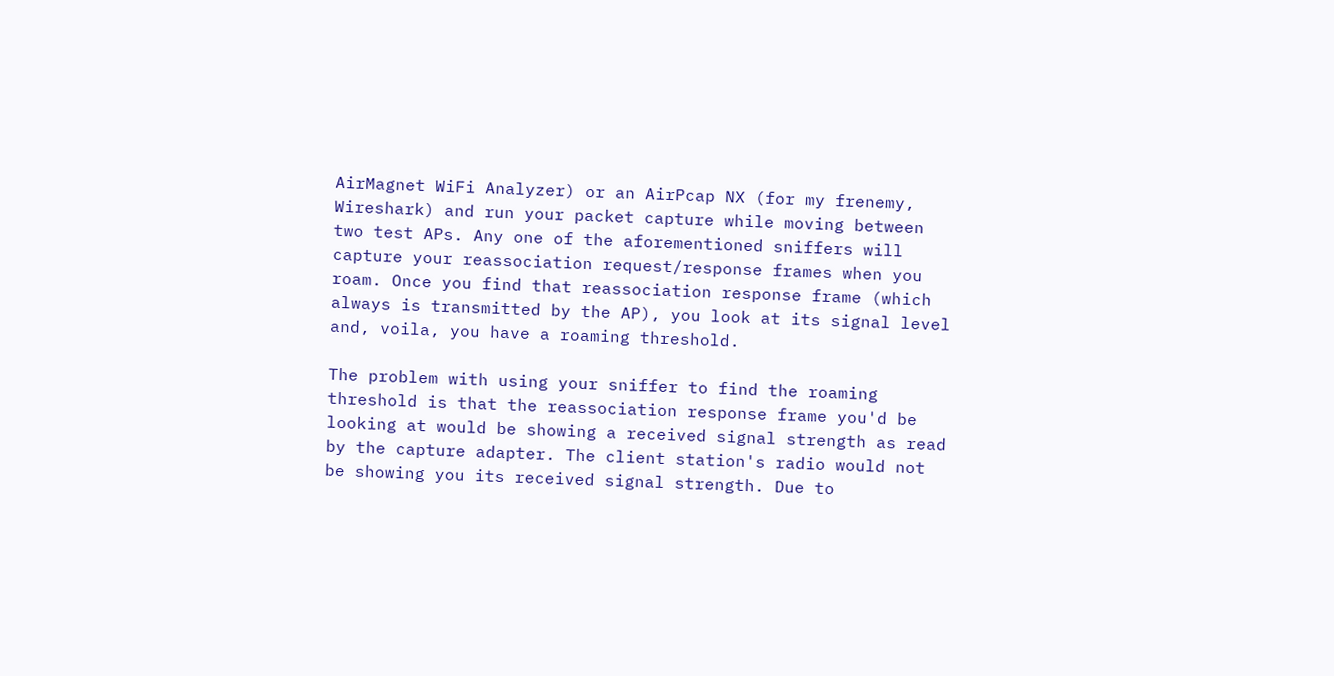AirMagnet WiFi Analyzer) or an AirPcap NX (for my frenemy, Wireshark) and run your packet capture while moving between two test APs. Any one of the aforementioned sniffers will capture your reassociation request/response frames when you roam. Once you find that reassociation response frame (which always is transmitted by the AP), you look at its signal level and, voila, you have a roaming threshold.

The problem with using your sniffer to find the roaming threshold is that the reassociation response frame you'd be looking at would be showing a received signal strength as read by the capture adapter. The client station's radio would not be showing you its received signal strength. Due to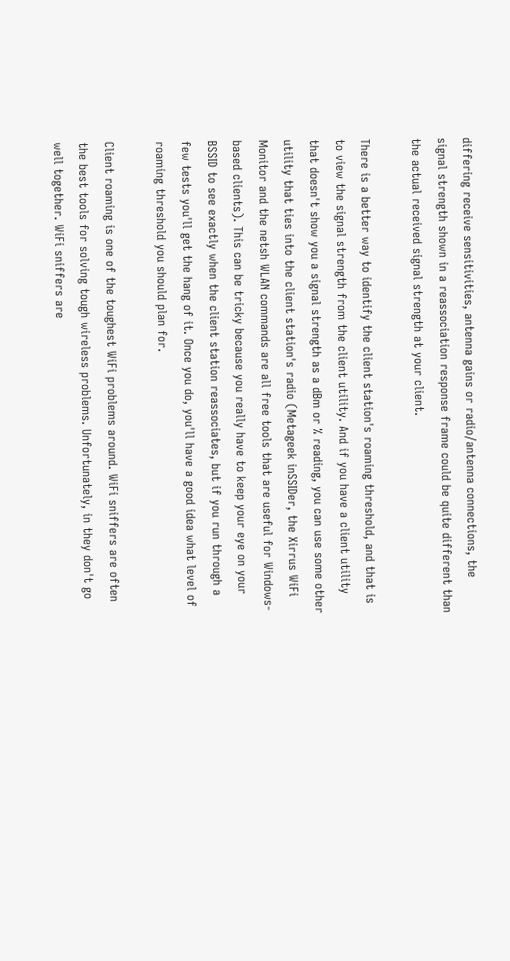differing receive sensitivities, antenna gains or radio/antenna connections, the signal strength shown in a reassociation response frame could be quite different than the actual received signal strength at your client.

There is a better way to identify the client station's roaming threshold, and that is to view the signal strength from the client utility. And if you have a client utility that doesn't show you a signal strength as a dBm or % reading, you can use some other utility that ties into the client station's radio (Metageek inSSIDer, the Xirrus WiFi Monitor and the netsh WLAN commands are all free tools that are useful for Windows-based clients). This can be tricky because you really have to keep your eye on your BSSID to see exactly when the client station reassociates, but if you run through a few tests you'll get the hang of it. Once you do, you'll have a good idea what level of roaming threshold you should plan for.

Client roaming is one of the toughest WiFi problems around. WiFi sniffers are often the best tools for solving tough wireless problems. Unfortunately, in they don't go well together. WiFi sniffers are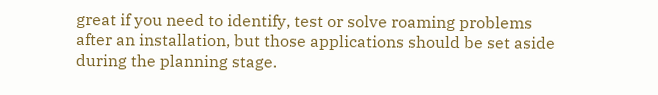great if you need to identify, test or solve roaming problems after an installation, but those applications should be set aside during the planning stage.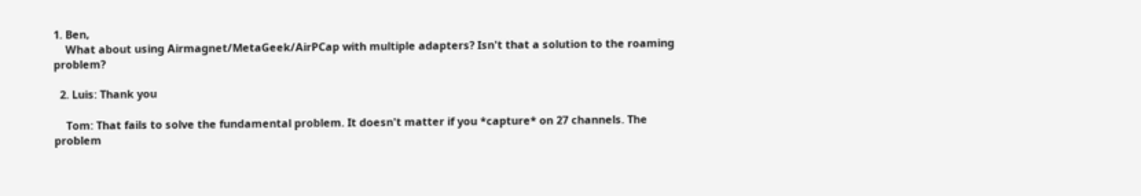1. Ben,
    What about using Airmagnet/MetaGeek/AirPCap with multiple adapters? Isn't that a solution to the roaming problem?

  2. Luis: Thank you

    Tom: That fails to solve the fundamental problem. It doesn't matter if you *capture* on 27 channels. The problem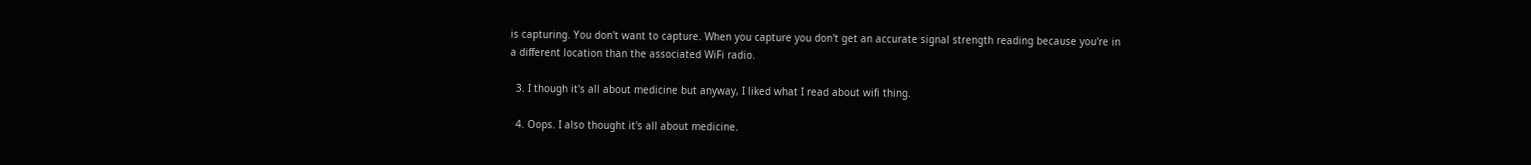is capturing. You don't want to capture. When you capture you don't get an accurate signal strength reading because you're in a different location than the associated WiFi radio.

  3. I though it's all about medicine but anyway, I liked what I read about wifi thing.

  4. Oops. I also thought it's all about medicine.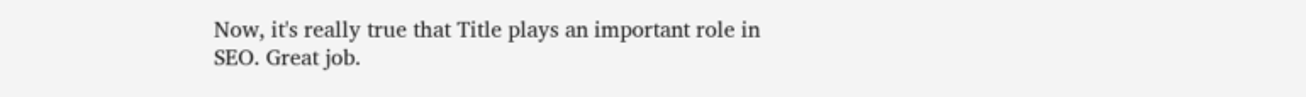Now, it's really true that Title plays an important role in SEO. Great job.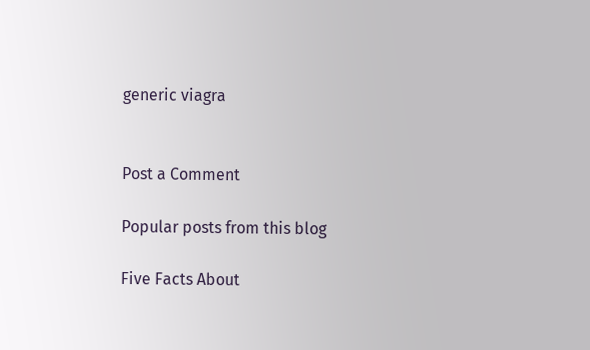generic viagra


Post a Comment

Popular posts from this blog

Five Facts About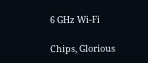6 GHz Wi-Fi

Chips, Glorious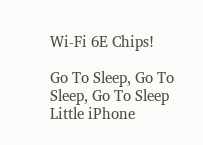Wi-Fi 6E Chips!

Go To Sleep, Go To Sleep, Go To Sleep Little iPhone